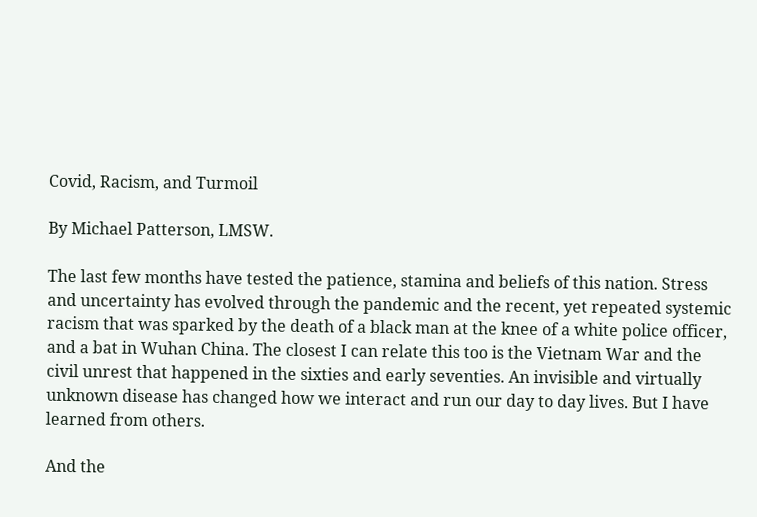Covid, Racism, and Turmoil

By Michael Patterson, LMSW.

The last few months have tested the patience, stamina and beliefs of this nation. Stress and uncertainty has evolved through the pandemic and the recent, yet repeated systemic racism that was sparked by the death of a black man at the knee of a white police officer, and a bat in Wuhan China. The closest I can relate this too is the Vietnam War and the civil unrest that happened in the sixties and early seventies. An invisible and virtually unknown disease has changed how we interact and run our day to day lives. But I have learned from others.

And the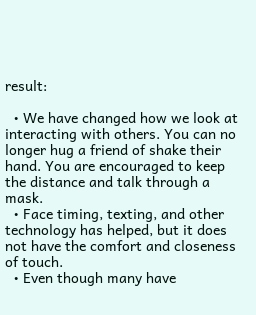result:

  • We have changed how we look at interacting with others. You can no longer hug a friend of shake their hand. You are encouraged to keep the distance and talk through a mask.
  • Face timing, texting, and other technology has helped, but it does not have the comfort and closeness of touch.
  • Even though many have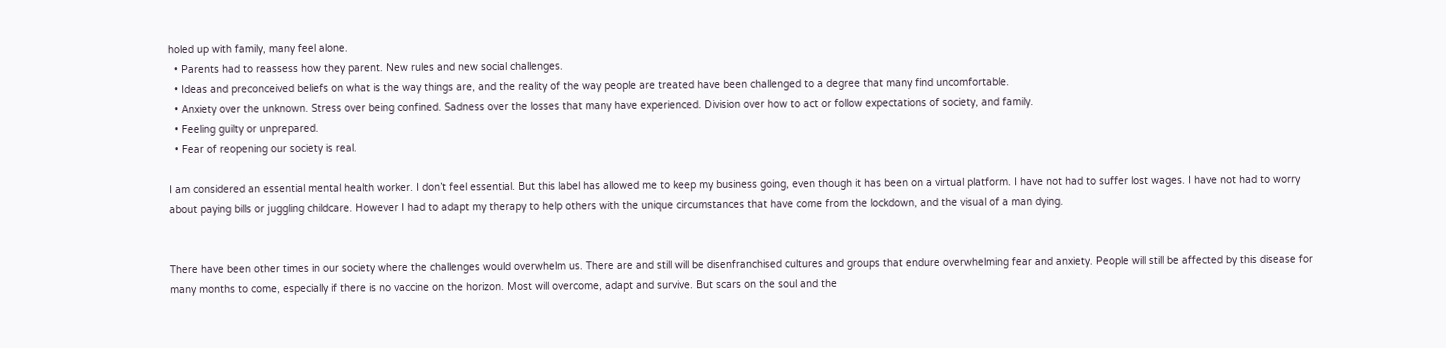holed up with family, many feel alone.
  • Parents had to reassess how they parent. New rules and new social challenges.
  • Ideas and preconceived beliefs on what is the way things are, and the reality of the way people are treated have been challenged to a degree that many find uncomfortable.
  • Anxiety over the unknown. Stress over being confined. Sadness over the losses that many have experienced. Division over how to act or follow expectations of society, and family.
  • Feeling guilty or unprepared.
  • Fear of reopening our society is real.

I am considered an essential mental health worker. I don’t feel essential. But this label has allowed me to keep my business going, even though it has been on a virtual platform. I have not had to suffer lost wages. I have not had to worry about paying bills or juggling childcare. However I had to adapt my therapy to help others with the unique circumstances that have come from the lockdown, and the visual of a man dying.


There have been other times in our society where the challenges would overwhelm us. There are and still will be disenfranchised cultures and groups that endure overwhelming fear and anxiety. People will still be affected by this disease for many months to come, especially if there is no vaccine on the horizon. Most will overcome, adapt and survive. But scars on the soul and the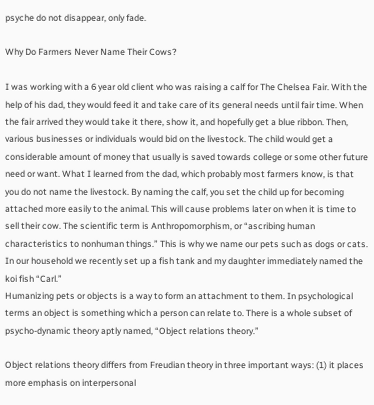psyche do not disappear, only fade.

Why Do Farmers Never Name Their Cows?

I was working with a 6 year old client who was raising a calf for The Chelsea Fair. With the help of his dad, they would feed it and take care of its general needs until fair time. When the fair arrived they would take it there, show it, and hopefully get a blue ribbon. Then, various businesses or individuals would bid on the livestock. The child would get a considerable amount of money that usually is saved towards college or some other future need or want. What I learned from the dad, which probably most farmers know, is that you do not name the livestock. By naming the calf, you set the child up for becoming attached more easily to the animal. This will cause problems later on when it is time to sell their cow. The scientific term is Anthropomorphism, or “ascribing human characteristics to nonhuman things.” This is why we name our pets such as dogs or cats. In our household we recently set up a fish tank and my daughter immediately named the koi fish “Carl.”
Humanizing pets or objects is a way to form an attachment to them. In psychological terms an object is something which a person can relate to. There is a whole subset of psycho-dynamic theory aptly named, “Object relations theory.”

Object relations theory differs from Freudian theory in three important ways: (1) it places more emphasis on interpersonal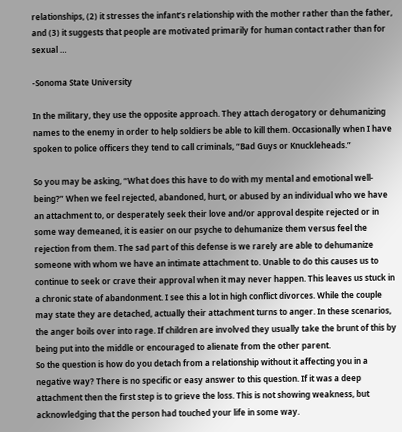relationships, (2) it stresses the infant’s relationship with the mother rather than the father, and (3) it suggests that people are motivated primarily for human contact rather than for sexual …

-Sonoma State University

In the military, they use the opposite approach. They attach derogatory or dehumanizing names to the enemy in order to help soldiers be able to kill them. Occasionally when I have spoken to police officers they tend to call criminals, “Bad Guys or Knuckleheads.”

So you may be asking, “What does this have to do with my mental and emotional well-being?” When we feel rejected, abandoned, hurt, or abused by an individual who we have an attachment to, or desperately seek their love and/or approval despite rejected or in some way demeaned, it is easier on our psyche to dehumanize them versus feel the rejection from them. The sad part of this defense is we rarely are able to dehumanize someone with whom we have an intimate attachment to. Unable to do this causes us to continue to seek or crave their approval when it may never happen. This leaves us stuck in a chronic state of abandonment. I see this a lot in high conflict divorces. While the couple may state they are detached, actually their attachment turns to anger. In these scenarios, the anger boils over into rage. If children are involved they usually take the brunt of this by being put into the middle or encouraged to alienate from the other parent.
So the question is how do you detach from a relationship without it affecting you in a negative way? There is no specific or easy answer to this question. If it was a deep attachment then the first step is to grieve the loss. This is not showing weakness, but acknowledging that the person had touched your life in some way.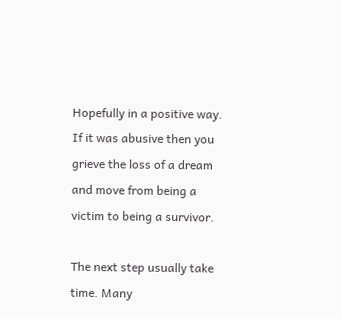Hopefully in a positive way. If it was abusive then you grieve the loss of a dream and move from being a victim to being a survivor.

The next step usually take time. Many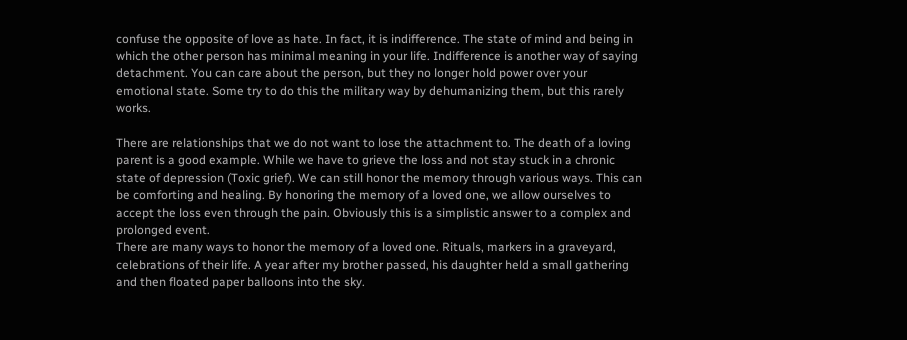confuse the opposite of love as hate. In fact, it is indifference. The state of mind and being in which the other person has minimal meaning in your life. Indifference is another way of saying detachment. You can care about the person, but they no longer hold power over your emotional state. Some try to do this the military way by dehumanizing them, but this rarely works.

There are relationships that we do not want to lose the attachment to. The death of a loving parent is a good example. While we have to grieve the loss and not stay stuck in a chronic state of depression (Toxic grief). We can still honor the memory through various ways. This can be comforting and healing. By honoring the memory of a loved one, we allow ourselves to accept the loss even through the pain. Obviously this is a simplistic answer to a complex and prolonged event.
There are many ways to honor the memory of a loved one. Rituals, markers in a graveyard, celebrations of their life. A year after my brother passed, his daughter held a small gathering and then floated paper balloons into the sky.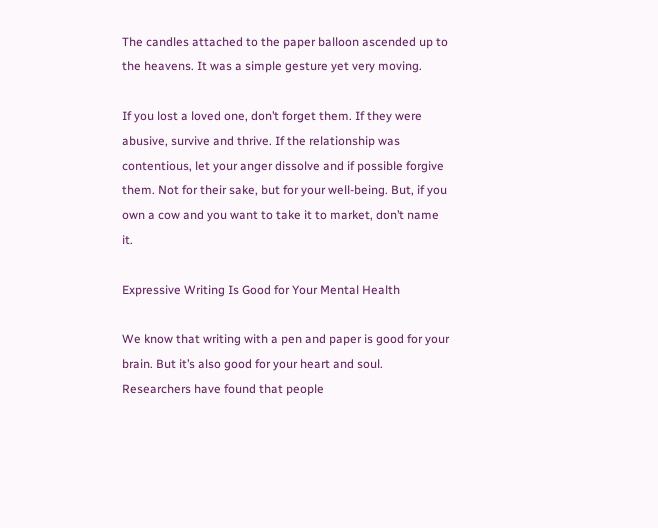The candles attached to the paper balloon ascended up to the heavens. It was a simple gesture yet very moving.

If you lost a loved one, don’t forget them. If they were abusive, survive and thrive. If the relationship was contentious, let your anger dissolve and if possible forgive them. Not for their sake, but for your well-being. But, if you own a cow and you want to take it to market, don’t name it.

Expressive Writing Is Good for Your Mental Health

We know that writing with a pen and paper is good for your brain. But it’s also good for your heart and soul. Researchers have found that people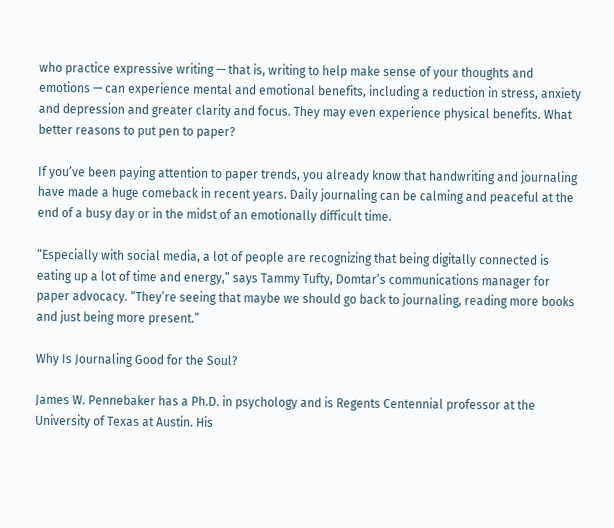who practice expressive writing — that is, writing to help make sense of your thoughts and emotions — can experience mental and emotional benefits, including a reduction in stress, anxiety and depression and greater clarity and focus. They may even experience physical benefits. What better reasons to put pen to paper?

If you’ve been paying attention to paper trends, you already know that handwriting and journaling have made a huge comeback in recent years. Daily journaling can be calming and peaceful at the end of a busy day or in the midst of an emotionally difficult time.

“Especially with social media, a lot of people are recognizing that being digitally connected is eating up a lot of time and energy,” says Tammy Tufty, Domtar’s communications manager for paper advocacy. “They’re seeing that maybe we should go back to journaling, reading more books and just being more present.”

Why Is Journaling Good for the Soul?

James W. Pennebaker has a Ph.D. in psychology and is Regents Centennial professor at the University of Texas at Austin. His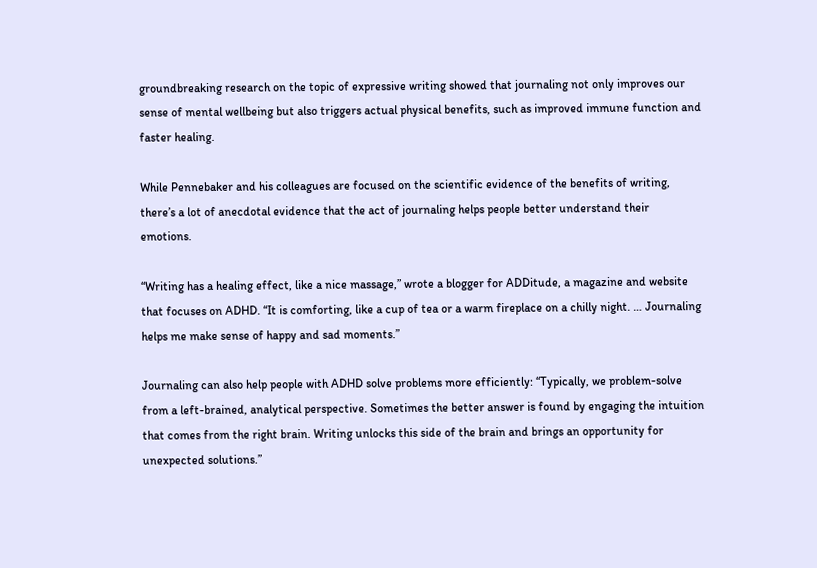groundbreaking research on the topic of expressive writing showed that journaling not only improves our sense of mental wellbeing but also triggers actual physical benefits, such as improved immune function and faster healing.

While Pennebaker and his colleagues are focused on the scientific evidence of the benefits of writing, there’s a lot of anecdotal evidence that the act of journaling helps people better understand their emotions.

“Writing has a healing effect, like a nice massage,” wrote a blogger for ADDitude, a magazine and website that focuses on ADHD. “It is comforting, like a cup of tea or a warm fireplace on a chilly night. … Journaling helps me make sense of happy and sad moments.”

Journaling can also help people with ADHD solve problems more efficiently: “Typically, we problem-solve from a left-brained, analytical perspective. Sometimes the better answer is found by engaging the intuition that comes from the right brain. Writing unlocks this side of the brain and brings an opportunity for unexpected solutions.”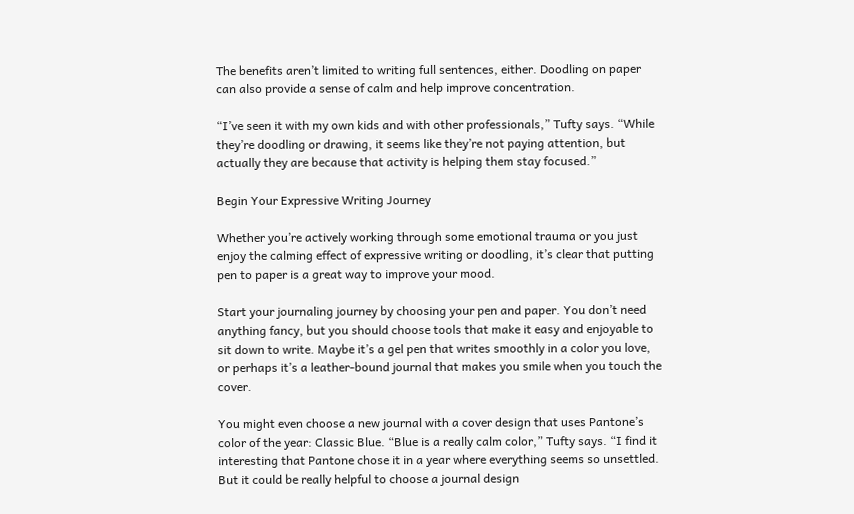The benefits aren’t limited to writing full sentences, either. Doodling on paper can also provide a sense of calm and help improve concentration.

“I’ve seen it with my own kids and with other professionals,” Tufty says. “While they’re doodling or drawing, it seems like they’re not paying attention, but actually they are because that activity is helping them stay focused.”

Begin Your Expressive Writing Journey

Whether you’re actively working through some emotional trauma or you just enjoy the calming effect of expressive writing or doodling, it’s clear that putting pen to paper is a great way to improve your mood.

Start your journaling journey by choosing your pen and paper. You don’t need anything fancy, but you should choose tools that make it easy and enjoyable to sit down to write. Maybe it’s a gel pen that writes smoothly in a color you love, or perhaps it’s a leather-bound journal that makes you smile when you touch the cover.

You might even choose a new journal with a cover design that uses Pantone’s color of the year: Classic Blue. “Blue is a really calm color,” Tufty says. “I find it interesting that Pantone chose it in a year where everything seems so unsettled. But it could be really helpful to choose a journal design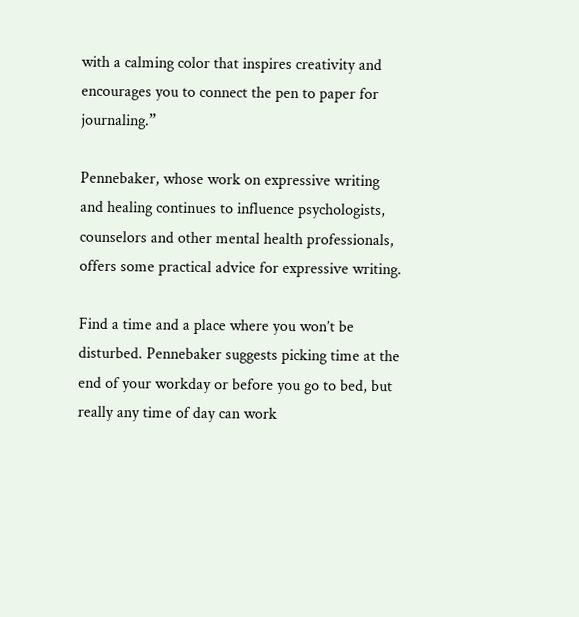with a calming color that inspires creativity and encourages you to connect the pen to paper for journaling.”

Pennebaker, whose work on expressive writing and healing continues to influence psychologists, counselors and other mental health professionals, offers some practical advice for expressive writing.

Find a time and a place where you won’t be disturbed. Pennebaker suggests picking time at the end of your workday or before you go to bed, but really any time of day can work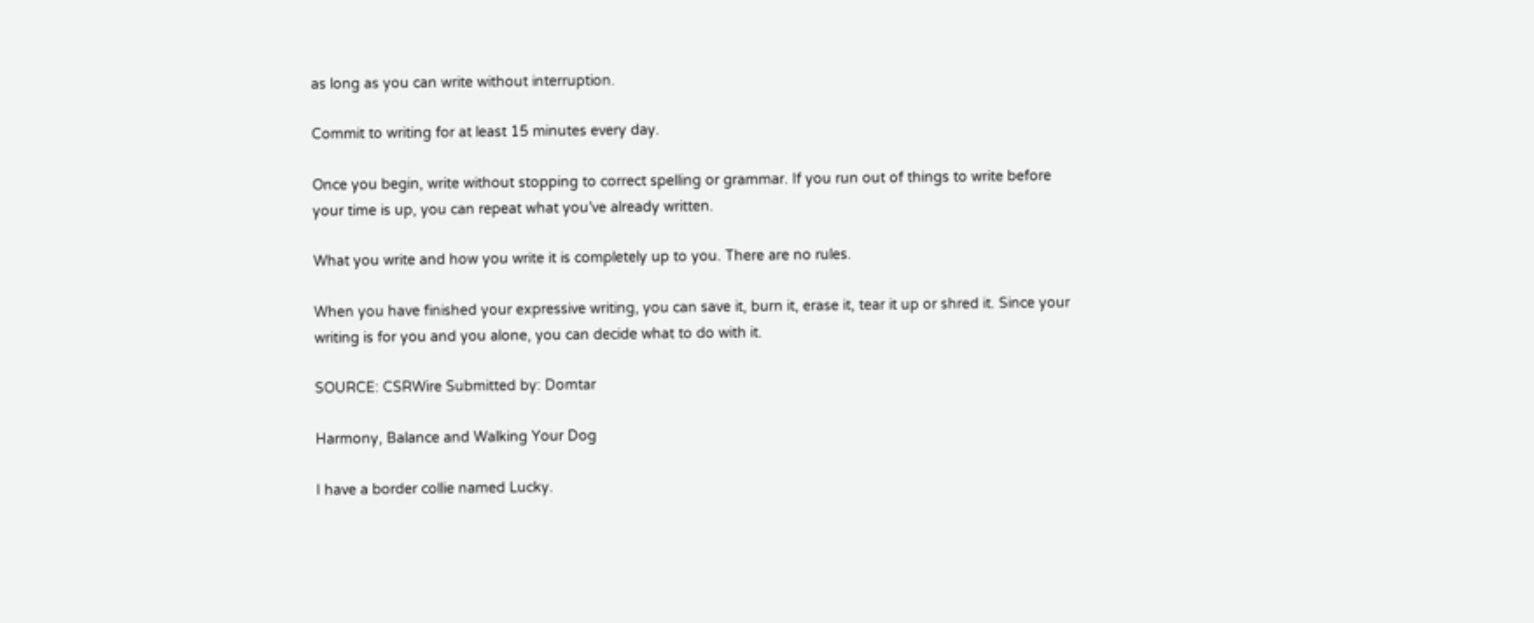as long as you can write without interruption.

Commit to writing for at least 15 minutes every day.

Once you begin, write without stopping to correct spelling or grammar. If you run out of things to write before your time is up, you can repeat what you’ve already written.

What you write and how you write it is completely up to you. There are no rules.

When you have finished your expressive writing, you can save it, burn it, erase it, tear it up or shred it. Since your writing is for you and you alone, you can decide what to do with it.

SOURCE: CSRWire Submitted by: Domtar

Harmony, Balance and Walking Your Dog

I have a border collie named Lucky.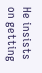He insists on getting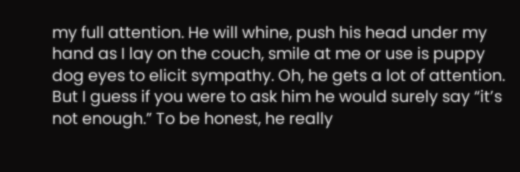my full attention. He will whine, push his head under my hand as I lay on the couch, smile at me or use is puppy dog eyes to elicit sympathy. Oh, he gets a lot of attention. But I guess if you were to ask him he would surely say “it’s not enough.” To be honest, he really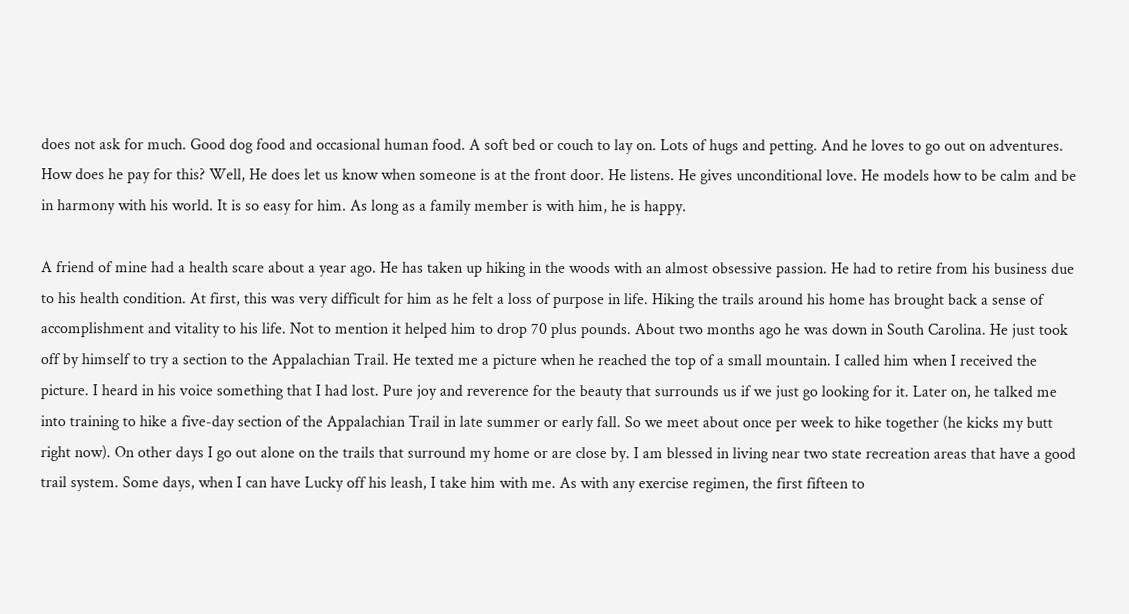does not ask for much. Good dog food and occasional human food. A soft bed or couch to lay on. Lots of hugs and petting. And he loves to go out on adventures. How does he pay for this? Well, He does let us know when someone is at the front door. He listens. He gives unconditional love. He models how to be calm and be in harmony with his world. It is so easy for him. As long as a family member is with him, he is happy.

A friend of mine had a health scare about a year ago. He has taken up hiking in the woods with an almost obsessive passion. He had to retire from his business due to his health condition. At first, this was very difficult for him as he felt a loss of purpose in life. Hiking the trails around his home has brought back a sense of accomplishment and vitality to his life. Not to mention it helped him to drop 70 plus pounds. About two months ago he was down in South Carolina. He just took off by himself to try a section to the Appalachian Trail. He texted me a picture when he reached the top of a small mountain. I called him when I received the picture. I heard in his voice something that I had lost. Pure joy and reverence for the beauty that surrounds us if we just go looking for it. Later on, he talked me into training to hike a five-day section of the Appalachian Trail in late summer or early fall. So we meet about once per week to hike together (he kicks my butt right now). On other days I go out alone on the trails that surround my home or are close by. I am blessed in living near two state recreation areas that have a good trail system. Some days, when I can have Lucky off his leash, I take him with me. As with any exercise regimen, the first fifteen to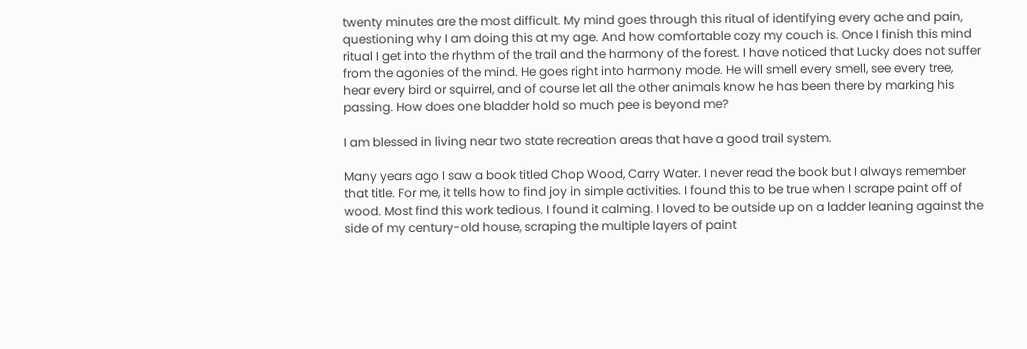twenty minutes are the most difficult. My mind goes through this ritual of identifying every ache and pain, questioning why I am doing this at my age. And how comfortable cozy my couch is. Once I finish this mind ritual I get into the rhythm of the trail and the harmony of the forest. I have noticed that Lucky does not suffer from the agonies of the mind. He goes right into harmony mode. He will smell every smell, see every tree, hear every bird or squirrel, and of course let all the other animals know he has been there by marking his passing. How does one bladder hold so much pee is beyond me?

I am blessed in living near two state recreation areas that have a good trail system.

Many years ago I saw a book titled Chop Wood, Carry Water. I never read the book but I always remember that title. For me, it tells how to find joy in simple activities. I found this to be true when I scrape paint off of wood. Most find this work tedious. I found it calming. I loved to be outside up on a ladder leaning against the side of my century-old house, scraping the multiple layers of paint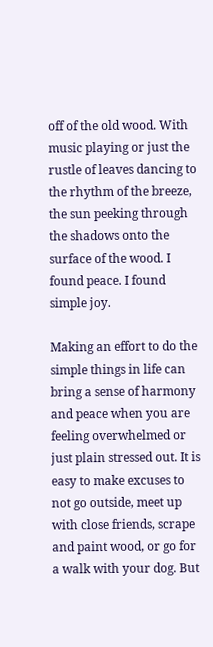off of the old wood. With music playing or just the rustle of leaves dancing to the rhythm of the breeze, the sun peeking through the shadows onto the surface of the wood. I found peace. I found simple joy.

Making an effort to do the simple things in life can bring a sense of harmony and peace when you are feeling overwhelmed or just plain stressed out. It is easy to make excuses to not go outside, meet up with close friends, scrape and paint wood, or go for a walk with your dog. But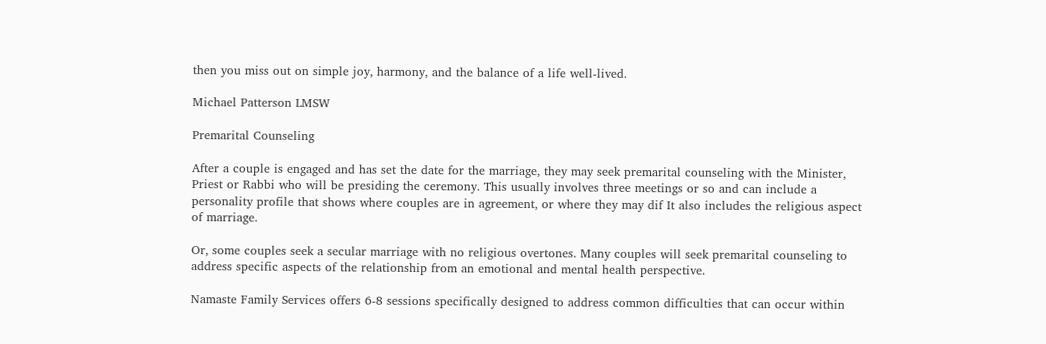then you miss out on simple joy, harmony, and the balance of a life well-lived.

Michael Patterson LMSW

Premarital Counseling

After a couple is engaged and has set the date for the marriage, they may seek premarital counseling with the Minister, Priest or Rabbi who will be presiding the ceremony. This usually involves three meetings or so and can include a personality profile that shows where couples are in agreement, or where they may dif It also includes the religious aspect of marriage.

Or, some couples seek a secular marriage with no religious overtones. Many couples will seek premarital counseling to address specific aspects of the relationship from an emotional and mental health perspective.

Namaste Family Services offers 6-8 sessions specifically designed to address common difficulties that can occur within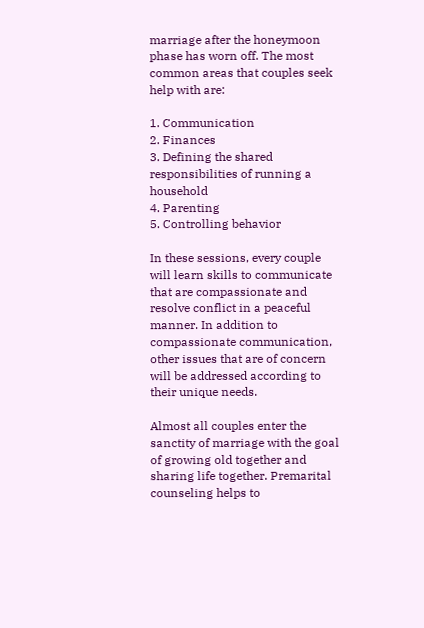marriage after the honeymoon phase has worn off. The most common areas that couples seek help with are:

1. Communication
2. Finances
3. Defining the shared responsibilities of running a household
4. Parenting
5. Controlling behavior

In these sessions, every couple will learn skills to communicate that are compassionate and resolve conflict in a peaceful manner. In addition to compassionate communication, other issues that are of concern will be addressed according to their unique needs.

Almost all couples enter the sanctity of marriage with the goal of growing old together and sharing life together. Premarital counseling helps to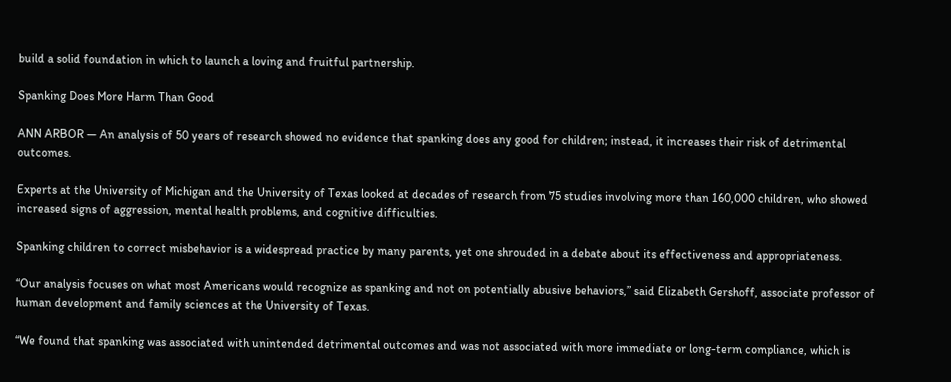build a solid foundation in which to launch a loving and fruitful partnership.

Spanking Does More Harm Than Good

ANN ARBOR — An analysis of 50 years of research showed no evidence that spanking does any good for children; instead, it increases their risk of detrimental outcomes.

Experts at the University of Michigan and the University of Texas looked at decades of research from 75 studies involving more than 160,000 children, who showed increased signs of aggression, mental health problems, and cognitive difficulties.

Spanking children to correct misbehavior is a widespread practice by many parents, yet one shrouded in a debate about its effectiveness and appropriateness.

“Our analysis focuses on what most Americans would recognize as spanking and not on potentially abusive behaviors,” said Elizabeth Gershoff, associate professor of human development and family sciences at the University of Texas.

“We found that spanking was associated with unintended detrimental outcomes and was not associated with more immediate or long-term compliance, which is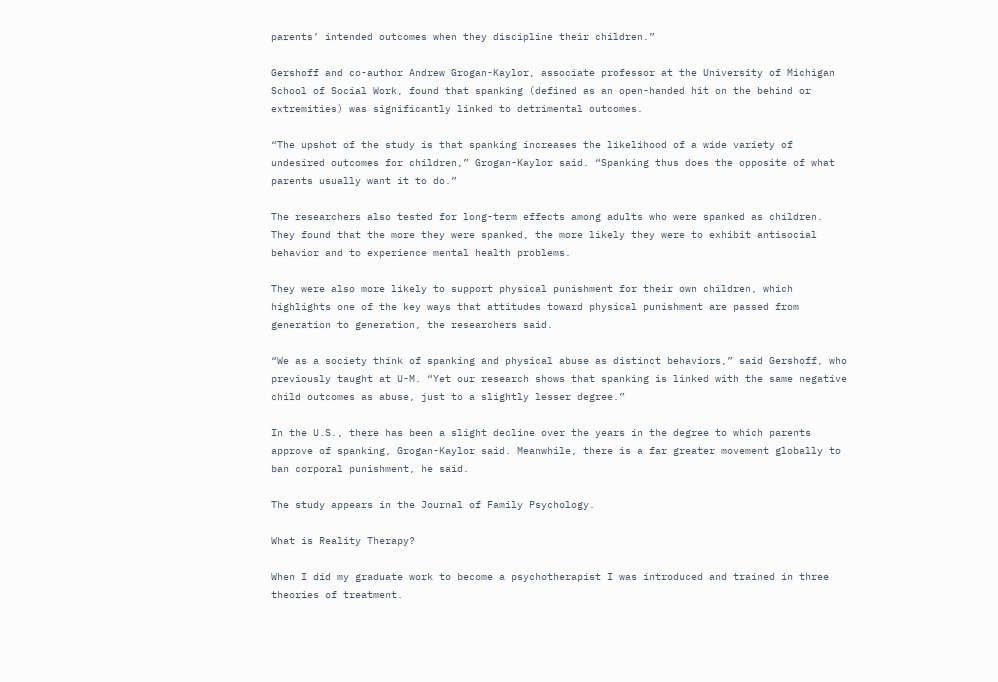parents’ intended outcomes when they discipline their children.”

Gershoff and co-author Andrew Grogan-Kaylor, associate professor at the University of Michigan School of Social Work, found that spanking (defined as an open-handed hit on the behind or extremities) was significantly linked to detrimental outcomes.

“The upshot of the study is that spanking increases the likelihood of a wide variety of undesired outcomes for children,” Grogan-Kaylor said. “Spanking thus does the opposite of what parents usually want it to do.”

The researchers also tested for long-term effects among adults who were spanked as children. They found that the more they were spanked, the more likely they were to exhibit antisocial behavior and to experience mental health problems.

They were also more likely to support physical punishment for their own children, which highlights one of the key ways that attitudes toward physical punishment are passed from generation to generation, the researchers said.

“We as a society think of spanking and physical abuse as distinct behaviors,” said Gershoff, who previously taught at U-M. “Yet our research shows that spanking is linked with the same negative child outcomes as abuse, just to a slightly lesser degree.”

In the U.S., there has been a slight decline over the years in the degree to which parents approve of spanking, Grogan-Kaylor said. Meanwhile, there is a far greater movement globally to ban corporal punishment, he said.

The study appears in the Journal of Family Psychology.

What is Reality Therapy?

When I did my graduate work to become a psychotherapist I was introduced and trained in three theories of treatment.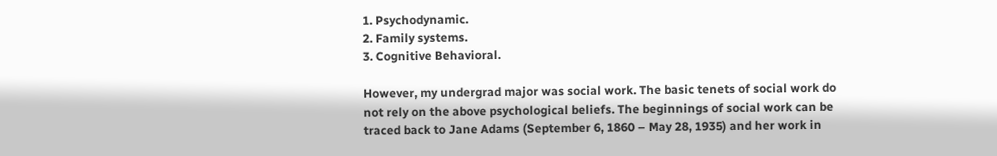1. Psychodynamic.
2. Family systems.
3. Cognitive Behavioral.

However, my undergrad major was social work. The basic tenets of social work do not rely on the above psychological beliefs. The beginnings of social work can be traced back to Jane Adams (September 6, 1860 – May 28, 1935) and her work in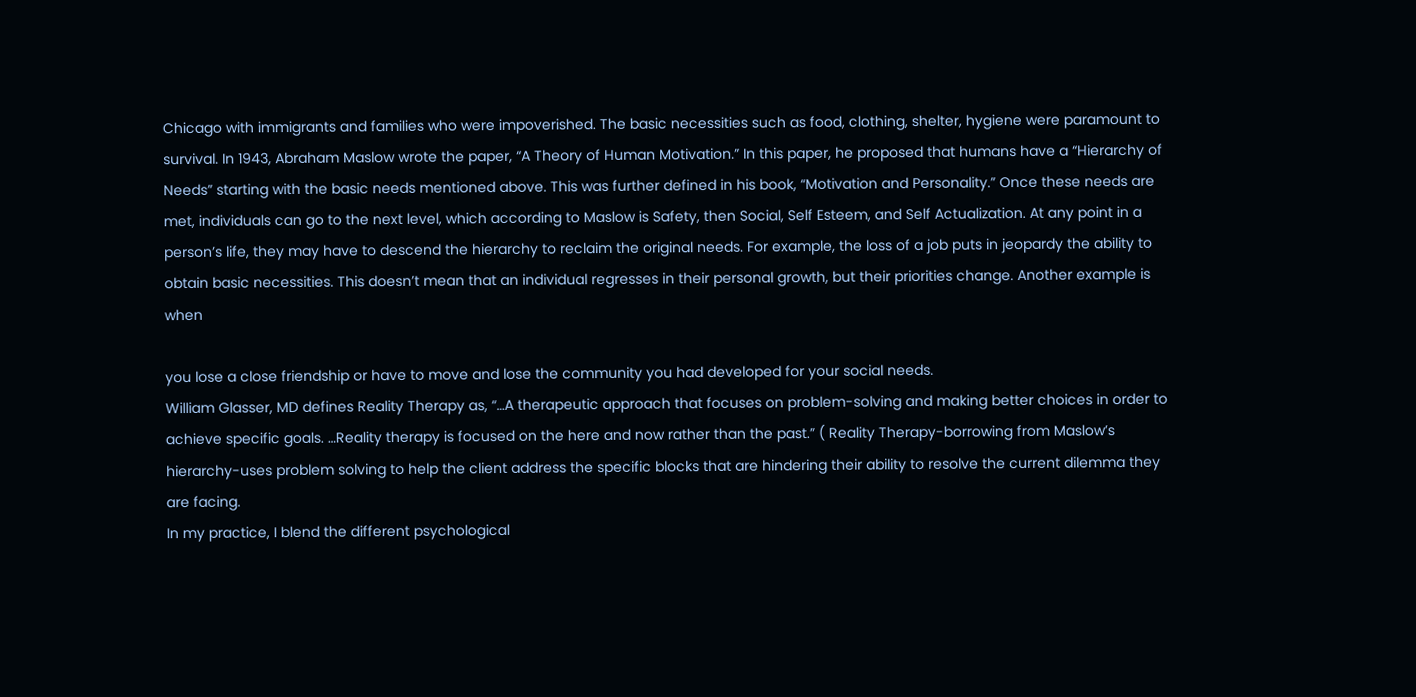Chicago with immigrants and families who were impoverished. The basic necessities such as food, clothing, shelter, hygiene were paramount to survival. In 1943, Abraham Maslow wrote the paper, “A Theory of Human Motivation.” In this paper, he proposed that humans have a “Hierarchy of Needs” starting with the basic needs mentioned above. This was further defined in his book, “Motivation and Personality.” Once these needs are met, individuals can go to the next level, which according to Maslow is Safety, then Social, Self Esteem, and Self Actualization. At any point in a person’s life, they may have to descend the hierarchy to reclaim the original needs. For example, the loss of a job puts in jeopardy the ability to obtain basic necessities. This doesn’t mean that an individual regresses in their personal growth, but their priorities change. Another example is when

you lose a close friendship or have to move and lose the community you had developed for your social needs.
William Glasser, MD defines Reality Therapy as, “…A therapeutic approach that focuses on problem-solving and making better choices in order to achieve specific goals. …Reality therapy is focused on the here and now rather than the past.” ( Reality Therapy-borrowing from Maslow’s hierarchy-uses problem solving to help the client address the specific blocks that are hindering their ability to resolve the current dilemma they are facing.
In my practice, I blend the different psychological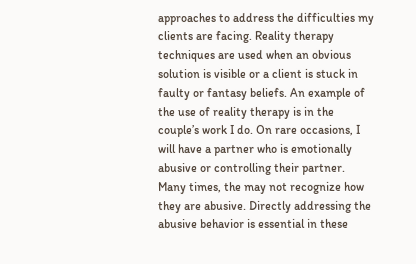approaches to address the difficulties my clients are facing. Reality therapy techniques are used when an obvious solution is visible or a client is stuck in faulty or fantasy beliefs. An example of the use of reality therapy is in the couple’s work I do. On rare occasions, I will have a partner who is emotionally abusive or controlling their partner. Many times, the may not recognize how they are abusive. Directly addressing the abusive behavior is essential in these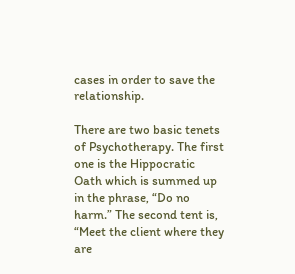cases in order to save the relationship.

There are two basic tenets of Psychotherapy. The first one is the Hippocratic Oath which is summed up in the phrase, “Do no harm.” The second tent is, “Meet the client where they are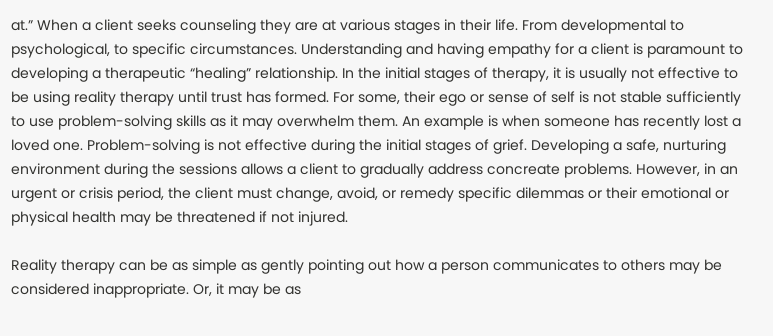at.” When a client seeks counseling they are at various stages in their life. From developmental to psychological, to specific circumstances. Understanding and having empathy for a client is paramount to developing a therapeutic “healing” relationship. In the initial stages of therapy, it is usually not effective to be using reality therapy until trust has formed. For some, their ego or sense of self is not stable sufficiently to use problem-solving skills as it may overwhelm them. An example is when someone has recently lost a loved one. Problem-solving is not effective during the initial stages of grief. Developing a safe, nurturing environment during the sessions allows a client to gradually address concreate problems. However, in an urgent or crisis period, the client must change, avoid, or remedy specific dilemmas or their emotional or physical health may be threatened if not injured.

Reality therapy can be as simple as gently pointing out how a person communicates to others may be considered inappropriate. Or, it may be as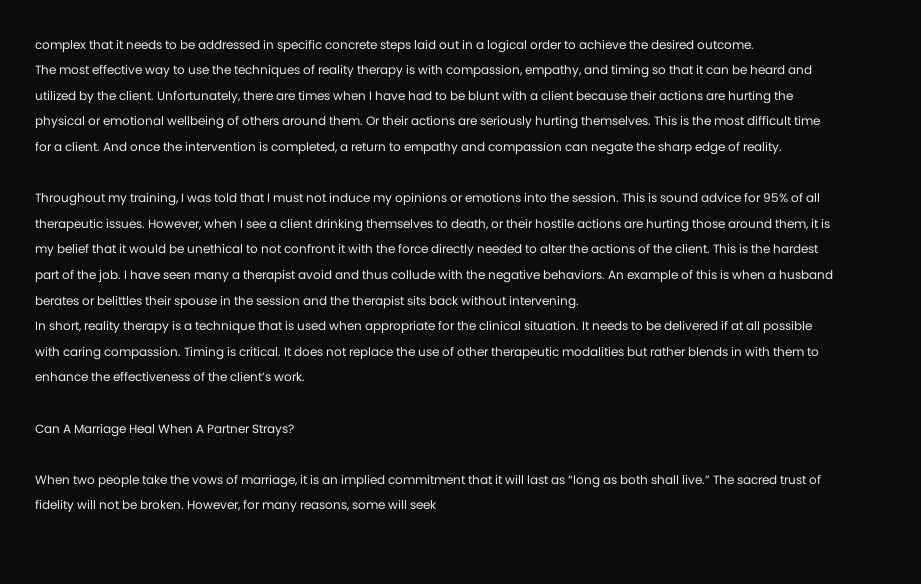complex that it needs to be addressed in specific concrete steps laid out in a logical order to achieve the desired outcome.
The most effective way to use the techniques of reality therapy is with compassion, empathy, and timing so that it can be heard and utilized by the client. Unfortunately, there are times when I have had to be blunt with a client because their actions are hurting the physical or emotional wellbeing of others around them. Or their actions are seriously hurting themselves. This is the most difficult time for a client. And once the intervention is completed, a return to empathy and compassion can negate the sharp edge of reality.

Throughout my training, I was told that I must not induce my opinions or emotions into the session. This is sound advice for 95% of all therapeutic issues. However, when I see a client drinking themselves to death, or their hostile actions are hurting those around them, it is my belief that it would be unethical to not confront it with the force directly needed to alter the actions of the client. This is the hardest part of the job. I have seen many a therapist avoid and thus collude with the negative behaviors. An example of this is when a husband berates or belittles their spouse in the session and the therapist sits back without intervening.
In short, reality therapy is a technique that is used when appropriate for the clinical situation. It needs to be delivered if at all possible with caring compassion. Timing is critical. It does not replace the use of other therapeutic modalities but rather blends in with them to enhance the effectiveness of the client’s work.

Can A Marriage Heal When A Partner Strays?

When two people take the vows of marriage, it is an implied commitment that it will last as “long as both shall live.” The sacred trust of fidelity will not be broken. However, for many reasons, some will seek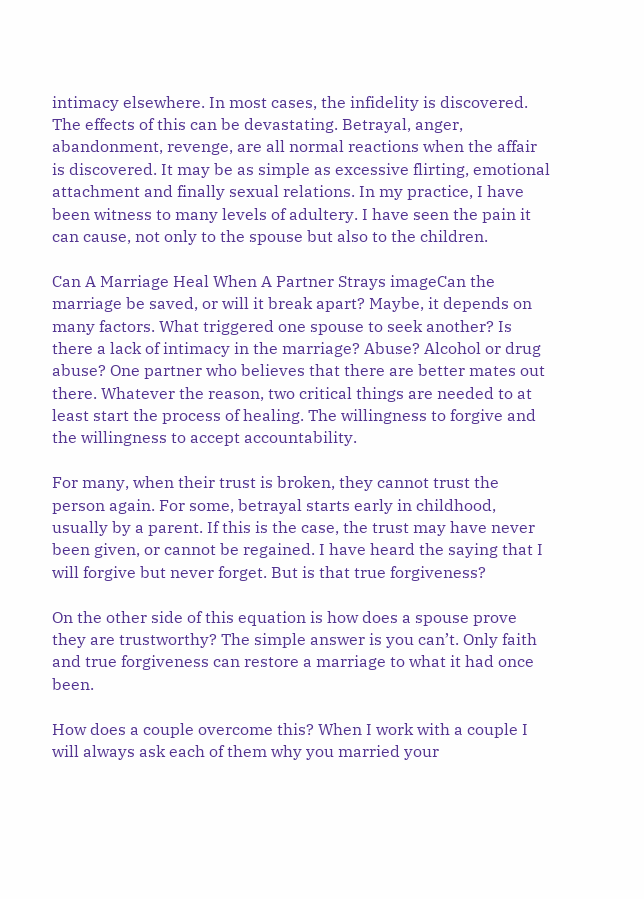intimacy elsewhere. In most cases, the infidelity is discovered. The effects of this can be devastating. Betrayal, anger, abandonment, revenge, are all normal reactions when the affair is discovered. It may be as simple as excessive flirting, emotional attachment and finally sexual relations. In my practice, I have been witness to many levels of adultery. I have seen the pain it can cause, not only to the spouse but also to the children.

Can A Marriage Heal When A Partner Strays imageCan the marriage be saved, or will it break apart? Maybe, it depends on many factors. What triggered one spouse to seek another? Is there a lack of intimacy in the marriage? Abuse? Alcohol or drug abuse? One partner who believes that there are better mates out there. Whatever the reason, two critical things are needed to at least start the process of healing. The willingness to forgive and the willingness to accept accountability.

For many, when their trust is broken, they cannot trust the person again. For some, betrayal starts early in childhood, usually by a parent. If this is the case, the trust may have never been given, or cannot be regained. I have heard the saying that I will forgive but never forget. But is that true forgiveness?

On the other side of this equation is how does a spouse prove they are trustworthy? The simple answer is you can’t. Only faith and true forgiveness can restore a marriage to what it had once been.

How does a couple overcome this? When I work with a couple I will always ask each of them why you married your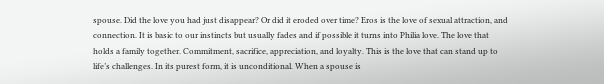spouse. Did the love you had just disappear? Or did it eroded over time? Eros is the love of sexual attraction, and connection. It is basic to our instincts but usually fades and if possible it turns into Philia love. The love that holds a family together. Commitment, sacrifice, appreciation, and loyalty. This is the love that can stand up to life’s challenges. In its purest form, it is unconditional. When a spouse is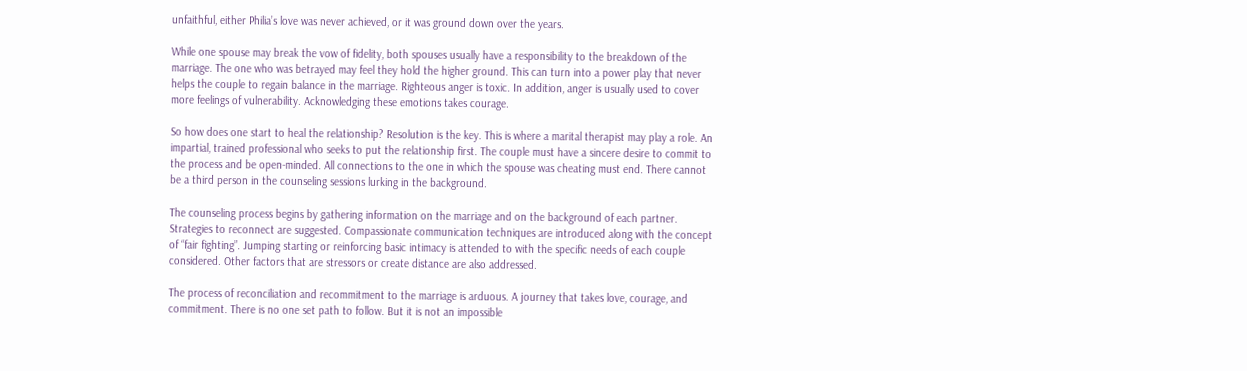unfaithful, either Philia’s love was never achieved, or it was ground down over the years.

While one spouse may break the vow of fidelity, both spouses usually have a responsibility to the breakdown of the marriage. The one who was betrayed may feel they hold the higher ground. This can turn into a power play that never helps the couple to regain balance in the marriage. Righteous anger is toxic. In addition, anger is usually used to cover more feelings of vulnerability. Acknowledging these emotions takes courage.

So how does one start to heal the relationship? Resolution is the key. This is where a marital therapist may play a role. An impartial, trained professional who seeks to put the relationship first. The couple must have a sincere desire to commit to the process and be open-minded. All connections to the one in which the spouse was cheating must end. There cannot be a third person in the counseling sessions lurking in the background.

The counseling process begins by gathering information on the marriage and on the background of each partner. Strategies to reconnect are suggested. Compassionate communication techniques are introduced along with the concept of “fair fighting”. Jumping starting or reinforcing basic intimacy is attended to with the specific needs of each couple considered. Other factors that are stressors or create distance are also addressed.

The process of reconciliation and recommitment to the marriage is arduous. A journey that takes love, courage, and commitment. There is no one set path to follow. But it is not an impossible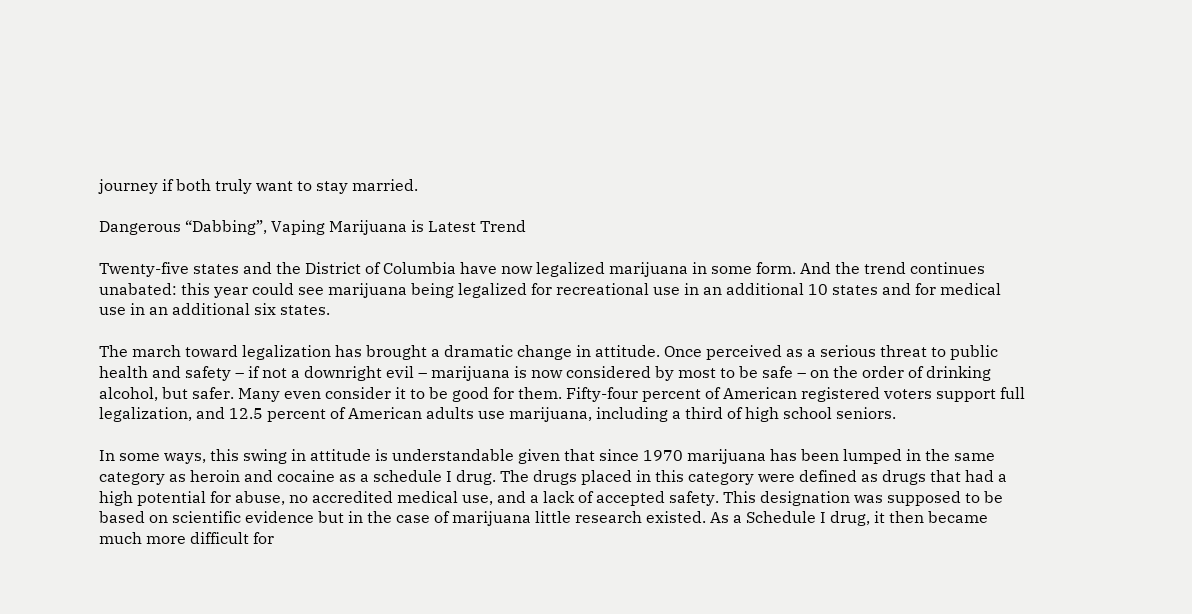journey if both truly want to stay married.

Dangerous “Dabbing”, Vaping Marijuana is Latest Trend

Twenty-five states and the District of Columbia have now legalized marijuana in some form. And the trend continues unabated: this year could see marijuana being legalized for recreational use in an additional 10 states and for medical use in an additional six states.

The march toward legalization has brought a dramatic change in attitude. Once perceived as a serious threat to public health and safety – if not a downright evil – marijuana is now considered by most to be safe – on the order of drinking alcohol, but safer. Many even consider it to be good for them. Fifty-four percent of American registered voters support full legalization, and 12.5 percent of American adults use marijuana, including a third of high school seniors.

In some ways, this swing in attitude is understandable given that since 1970 marijuana has been lumped in the same category as heroin and cocaine as a schedule I drug. The drugs placed in this category were defined as drugs that had a high potential for abuse, no accredited medical use, and a lack of accepted safety. This designation was supposed to be based on scientific evidence but in the case of marijuana little research existed. As a Schedule I drug, it then became much more difficult for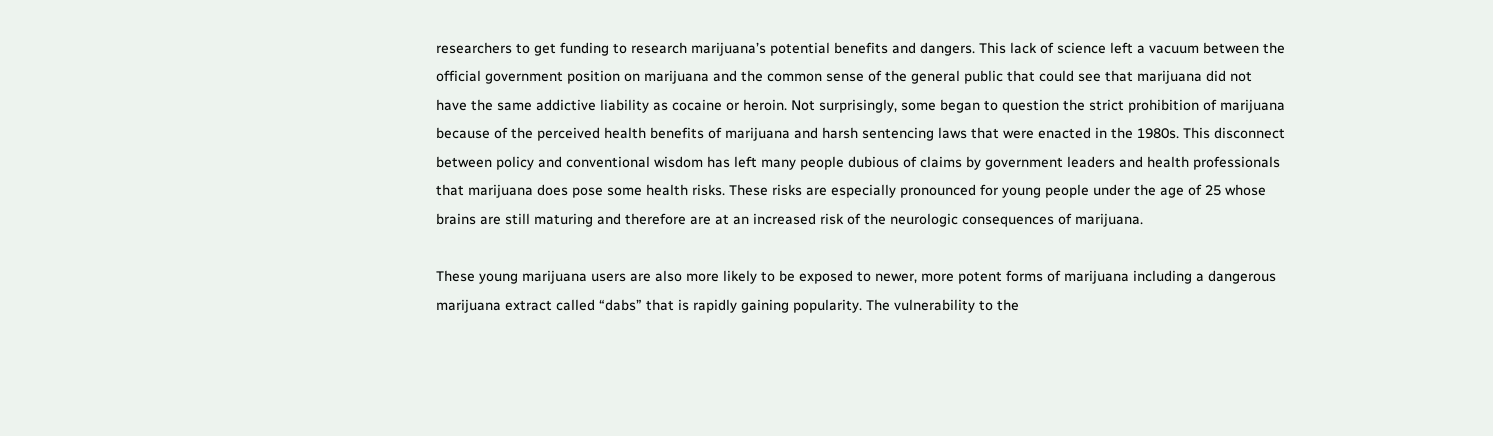researchers to get funding to research marijuana’s potential benefits and dangers. This lack of science left a vacuum between the official government position on marijuana and the common sense of the general public that could see that marijuana did not have the same addictive liability as cocaine or heroin. Not surprisingly, some began to question the strict prohibition of marijuana because of the perceived health benefits of marijuana and harsh sentencing laws that were enacted in the 1980s. This disconnect between policy and conventional wisdom has left many people dubious of claims by government leaders and health professionals that marijuana does pose some health risks. These risks are especially pronounced for young people under the age of 25 whose brains are still maturing and therefore are at an increased risk of the neurologic consequences of marijuana.

These young marijuana users are also more likely to be exposed to newer, more potent forms of marijuana including a dangerous marijuana extract called “dabs” that is rapidly gaining popularity. The vulnerability to the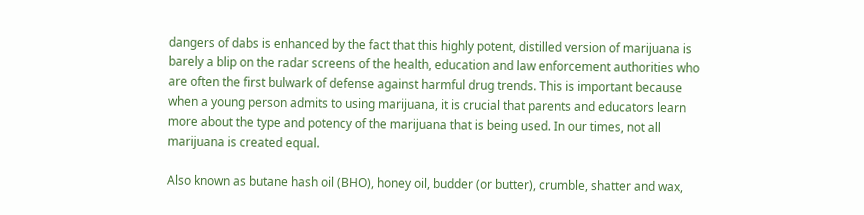dangers of dabs is enhanced by the fact that this highly potent, distilled version of marijuana is barely a blip on the radar screens of the health, education and law enforcement authorities who are often the first bulwark of defense against harmful drug trends. This is important because when a young person admits to using marijuana, it is crucial that parents and educators learn more about the type and potency of the marijuana that is being used. In our times, not all marijuana is created equal.

Also known as butane hash oil (BHO), honey oil, budder (or butter), crumble, shatter and wax,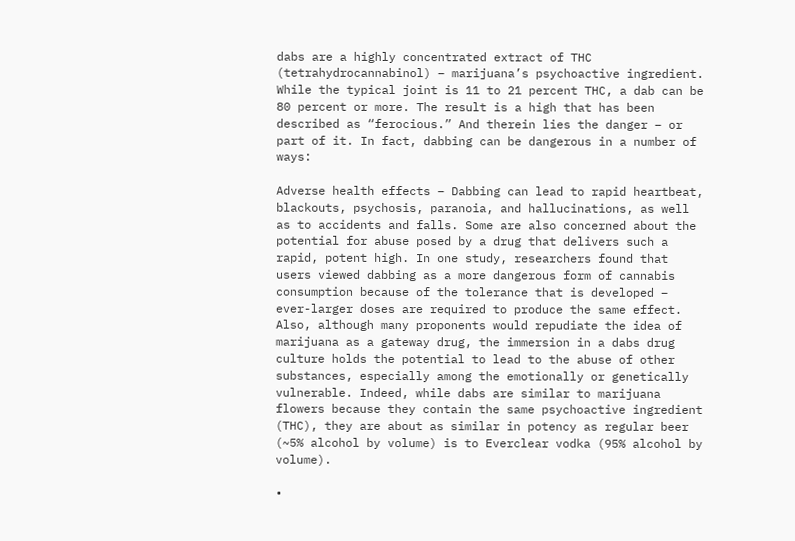dabs are a highly concentrated extract of THC (tetrahydrocannabinol) – marijuana’s psychoactive ingredient. While the typical joint is 11 to 21 percent THC, a dab can be 80 percent or more. The result is a high that has been described as “ferocious.” And therein lies the danger – or part of it. In fact, dabbing can be dangerous in a number of ways:

Adverse health effects – Dabbing can lead to rapid heartbeat, blackouts, psychosis, paranoia, and hallucinations, as well as to accidents and falls. Some are also concerned about the potential for abuse posed by a drug that delivers such a rapid, potent high. In one study, researchers found that users viewed dabbing as a more dangerous form of cannabis consumption because of the tolerance that is developed – ever-larger doses are required to produce the same effect. Also, although many proponents would repudiate the idea of marijuana as a gateway drug, the immersion in a dabs drug culture holds the potential to lead to the abuse of other substances, especially among the emotionally or genetically vulnerable. Indeed, while dabs are similar to marijuana flowers because they contain the same psychoactive ingredient (THC), they are about as similar in potency as regular beer (~5% alcohol by volume) is to Everclear vodka (95% alcohol by volume).

•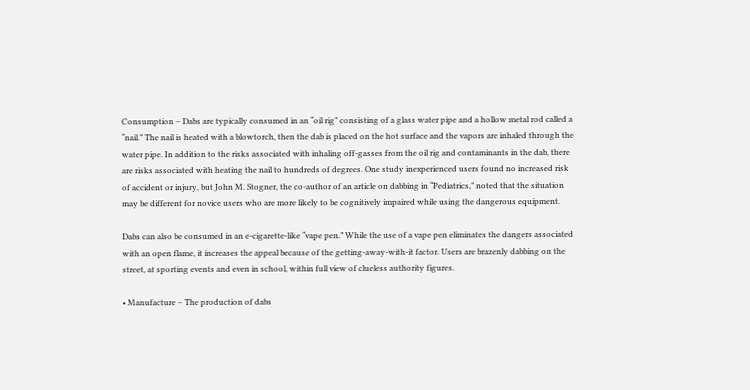Consumption – Dabs are typically consumed in an “oil rig” consisting of a glass water pipe and a hollow metal rod called a “nail.” The nail is heated with a blowtorch, then the dab is placed on the hot surface and the vapors are inhaled through the water pipe. In addition to the risks associated with inhaling off-gasses from the oil rig and contaminants in the dab, there are risks associated with heating the nail to hundreds of degrees. One study inexperienced users found no increased risk of accident or injury, but John M. Stogner, the co-author of an article on dabbing in “Pediatrics,” noted that the situation may be different for novice users who are more likely to be cognitively impaired while using the dangerous equipment.

Dabs can also be consumed in an e-cigarette-like “vape pen.” While the use of a vape pen eliminates the dangers associated with an open flame, it increases the appeal because of the getting-away-with-it factor. Users are brazenly dabbing on the street, at sporting events and even in school, within full view of clueless authority figures.

• Manufacture – The production of dabs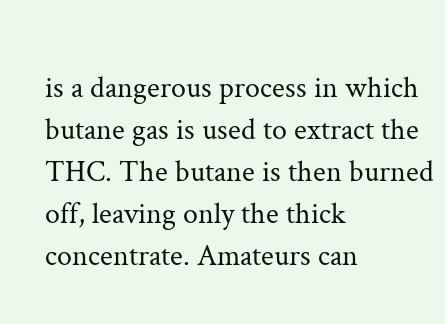is a dangerous process in which butane gas is used to extract the THC. The butane is then burned off, leaving only the thick concentrate. Amateurs can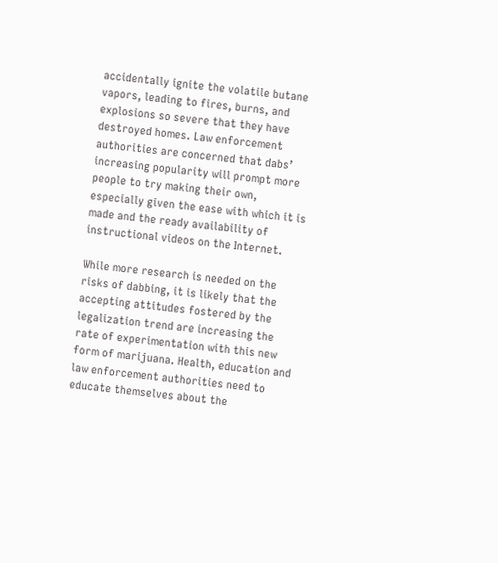accidentally ignite the volatile butane vapors, leading to fires, burns, and explosions so severe that they have destroyed homes. Law enforcement authorities are concerned that dabs’ increasing popularity will prompt more people to try making their own, especially given the ease with which it is made and the ready availability of instructional videos on the Internet.

While more research is needed on the risks of dabbing, it is likely that the accepting attitudes fostered by the legalization trend are increasing the rate of experimentation with this new form of marijuana. Health, education and law enforcement authorities need to educate themselves about the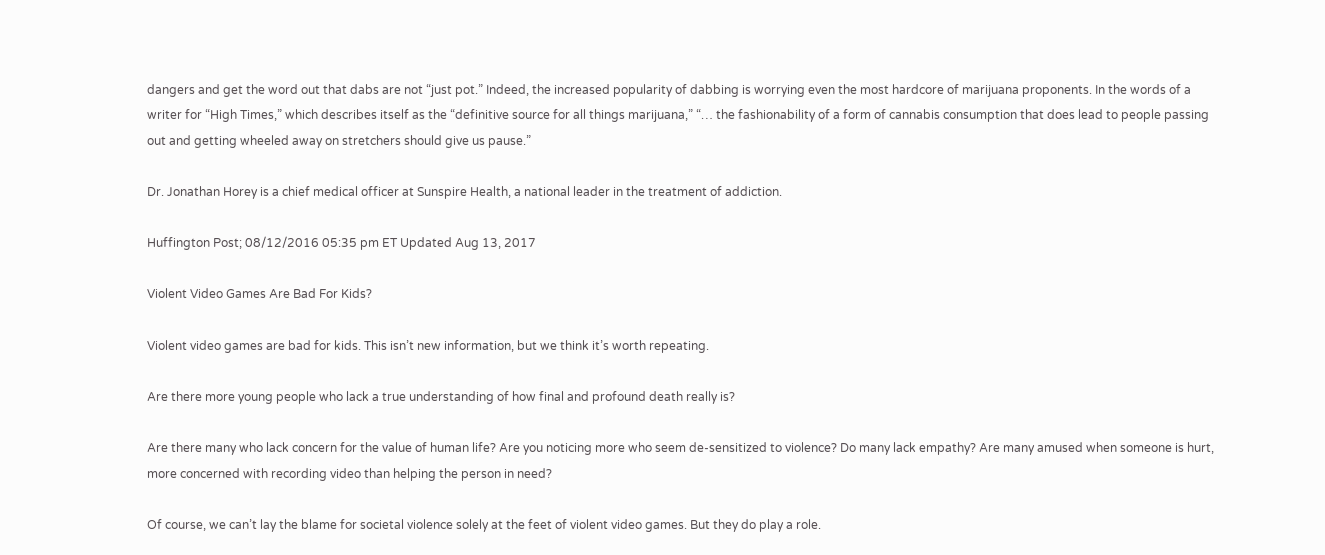dangers and get the word out that dabs are not “just pot.” Indeed, the increased popularity of dabbing is worrying even the most hardcore of marijuana proponents. In the words of a writer for “High Times,” which describes itself as the “definitive source for all things marijuana,” “… the fashionability of a form of cannabis consumption that does lead to people passing out and getting wheeled away on stretchers should give us pause.”

Dr. Jonathan Horey is a chief medical officer at Sunspire Health, a national leader in the treatment of addiction.

Huffington Post; 08/12/2016 05:35 pm ET Updated Aug 13, 2017

Violent Video Games Are Bad For Kids?

Violent video games are bad for kids. This isn’t new information, but we think it’s worth repeating.

Are there more young people who lack a true understanding of how final and profound death really is?

Are there many who lack concern for the value of human life? Are you noticing more who seem de-sensitized to violence? Do many lack empathy? Are many amused when someone is hurt, more concerned with recording video than helping the person in need?

Of course, we can’t lay the blame for societal violence solely at the feet of violent video games. But they do play a role.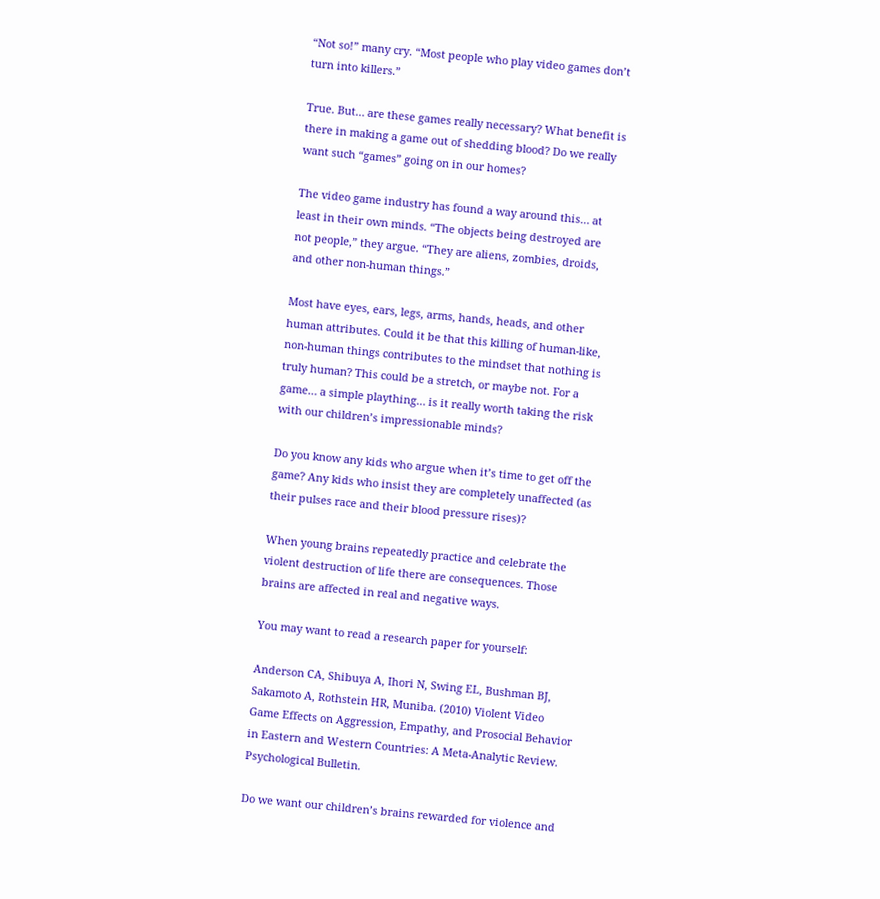“Not so!” many cry. “Most people who play video games don’t turn into killers.”

True. But… are these games really necessary? What benefit is there in making a game out of shedding blood? Do we really want such “games” going on in our homes?

The video game industry has found a way around this… at least in their own minds. “The objects being destroyed are not people,” they argue. “They are aliens, zombies, droids, and other non-human things.”

Most have eyes, ears, legs, arms, hands, heads, and other human attributes. Could it be that this killing of human-like, non-human things contributes to the mindset that nothing is truly human? This could be a stretch, or maybe not. For a game… a simple plaything… is it really worth taking the risk with our children’s impressionable minds?

Do you know any kids who argue when it’s time to get off the game? Any kids who insist they are completely unaffected (as their pulses race and their blood pressure rises)?

When young brains repeatedly practice and celebrate the violent destruction of life there are consequences. Those brains are affected in real and negative ways.

You may want to read a research paper for yourself:

Anderson CA, Shibuya A, Ihori N, Swing EL, Bushman BJ, Sakamoto A, Rothstein HR, Muniba. (2010) Violent Video Game Effects on Aggression, Empathy, and Prosocial Behavior in Eastern and Western Countries: A Meta-Analytic Review. Psychological Bulletin.

Do we want our children’s brains rewarded for violence and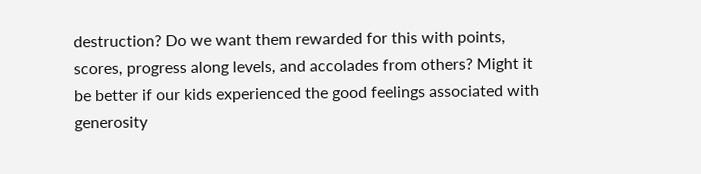destruction? Do we want them rewarded for this with points, scores, progress along levels, and accolades from others? Might it be better if our kids experienced the good feelings associated with generosity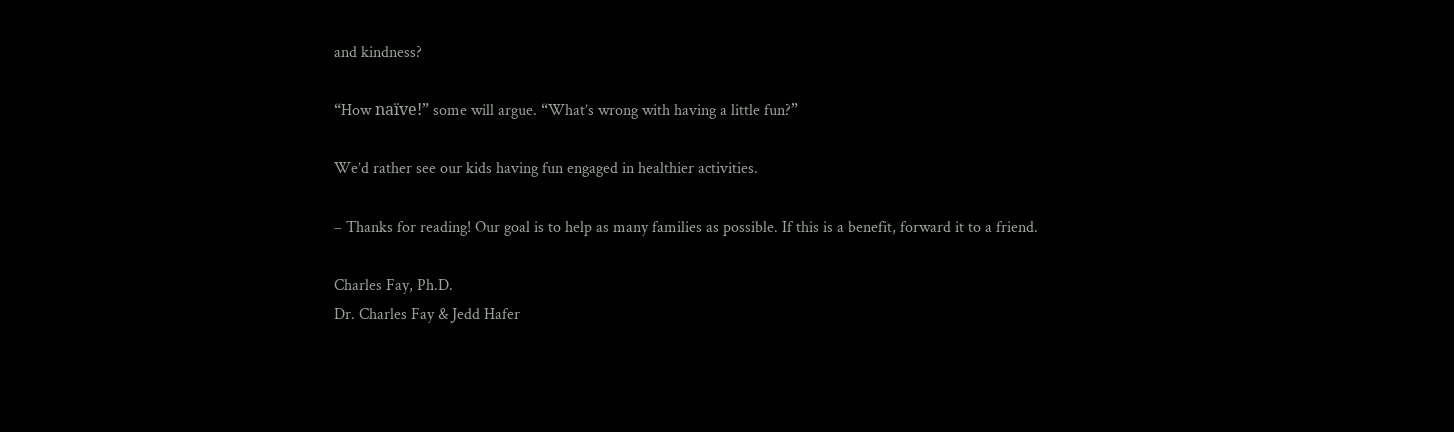and kindness?

“How naïve!” some will argue. “What’s wrong with having a little fun?”

We’d rather see our kids having fun engaged in healthier activities.

– Thanks for reading! Our goal is to help as many families as possible. If this is a benefit, forward it to a friend.

Charles Fay, Ph.D.
Dr. Charles Fay & Jedd Hafer